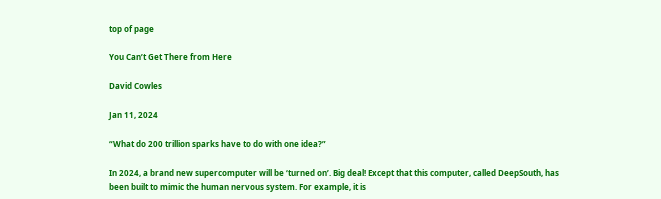top of page

You Can’t Get There from Here

David Cowles

Jan 11, 2024

“What do 200 trillion sparks have to do with one idea?”

In 2024, a brand new supercomputer will be ‘turned on’. Big deal! Except that this computer, called DeepSouth, has been built to mimic the human nervous system. For example, it is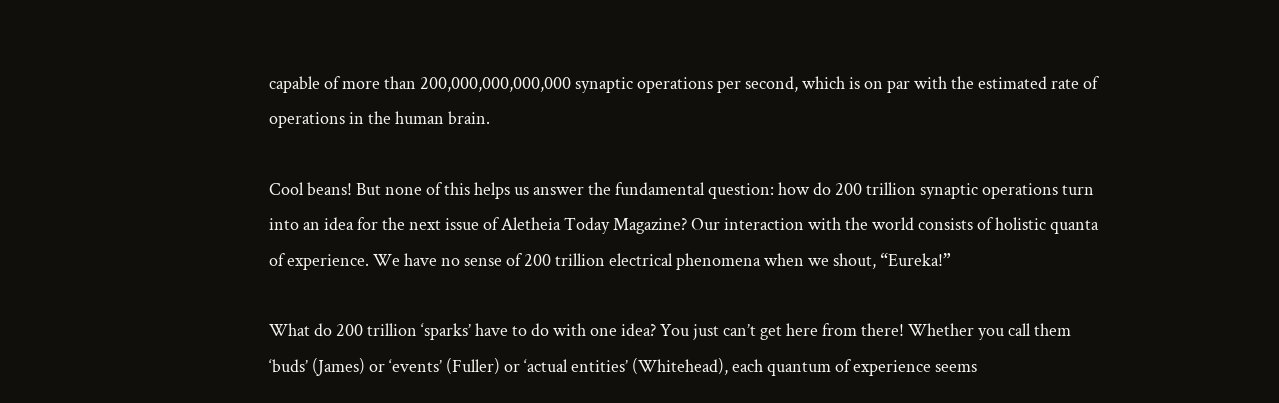capable of more than 200,000,000,000,000 synaptic operations per second, which is on par with the estimated rate of operations in the human brain.

Cool beans! But none of this helps us answer the fundamental question: how do 200 trillion synaptic operations turn into an idea for the next issue of Aletheia Today Magazine? Our interaction with the world consists of holistic quanta of experience. We have no sense of 200 trillion electrical phenomena when we shout, “Eureka!”

What do 200 trillion ‘sparks’ have to do with one idea? You just can’t get here from there! Whether you call them ‘buds’ (James) or ‘events’ (Fuller) or ‘actual entities’ (Whitehead), each quantum of experience seems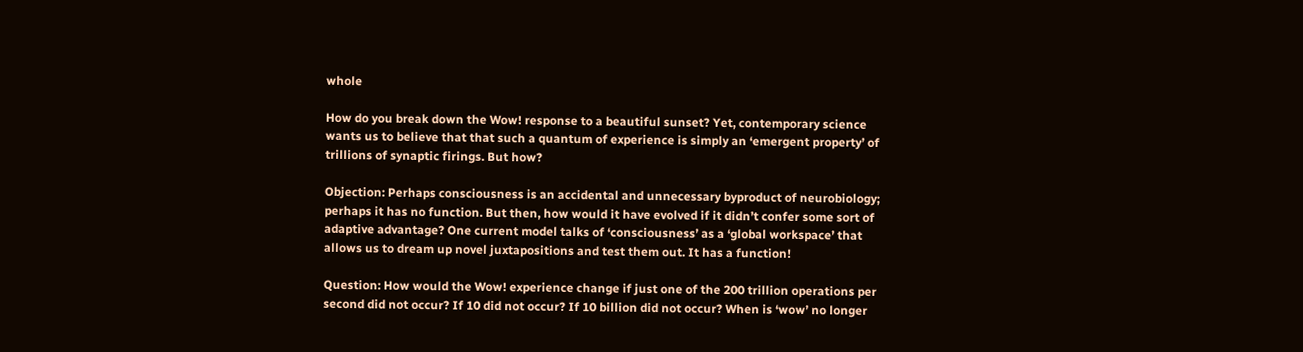whole

How do you break down the Wow! response to a beautiful sunset? Yet, contemporary science wants us to believe that that such a quantum of experience is simply an ‘emergent property’ of trillions of synaptic firings. But how?

Objection: Perhaps consciousness is an accidental and unnecessary byproduct of neurobiology; perhaps it has no function. But then, how would it have evolved if it didn’t confer some sort of adaptive advantage? One current model talks of ‘consciousness’ as a ‘global workspace’ that allows us to dream up novel juxtapositions and test them out. It has a function!

Question: How would the Wow! experience change if just one of the 200 trillion operations per second did not occur? If 10 did not occur? If 10 billion did not occur? When is ‘wow’ no longer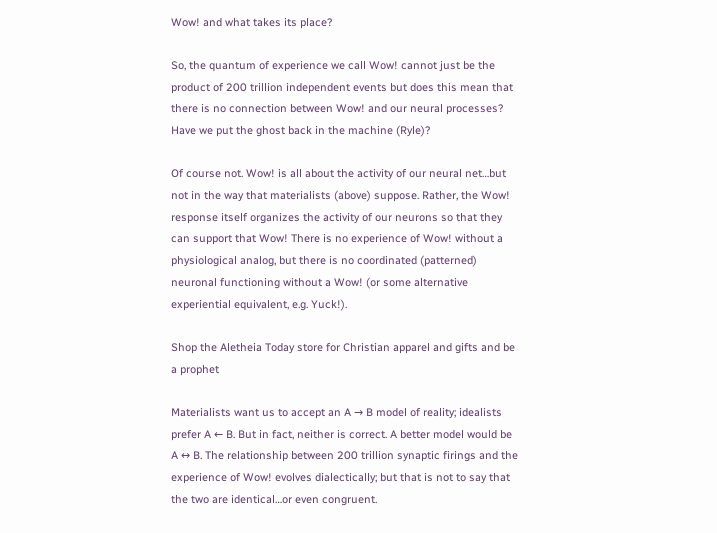Wow! and what takes its place?

So, the quantum of experience we call Wow! cannot just be the product of 200 trillion independent events but does this mean that there is no connection between Wow! and our neural processes? Have we put the ghost back in the machine (Ryle)?

Of course not. Wow! is all about the activity of our neural net…but not in the way that materialists (above) suppose. Rather, the Wow! response itself organizes the activity of our neurons so that they can support that Wow! There is no experience of Wow! without a physiological analog, but there is no coordinated (patterned) neuronal functioning without a Wow! (or some alternative experiential equivalent, e.g. Yuck!).

Shop the Aletheia Today store for Christian apparel and gifts and be a prophet

Materialists want us to accept an A → B model of reality; idealists prefer A ← B. But in fact, neither is correct. A better model would be A ↔ B. The relationship between 200 trillion synaptic firings and the experience of Wow! evolves dialectically; but that is not to say that the two are identical…or even congruent.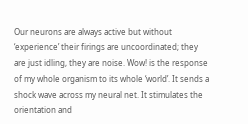Our neurons are always active but without ‘experience’ their firings are uncoordinated; they are just idling, they are noise. Wow! is the response of my whole organism to its whole ‘world’. It sends a shock wave across my neural net. It stimulates the orientation and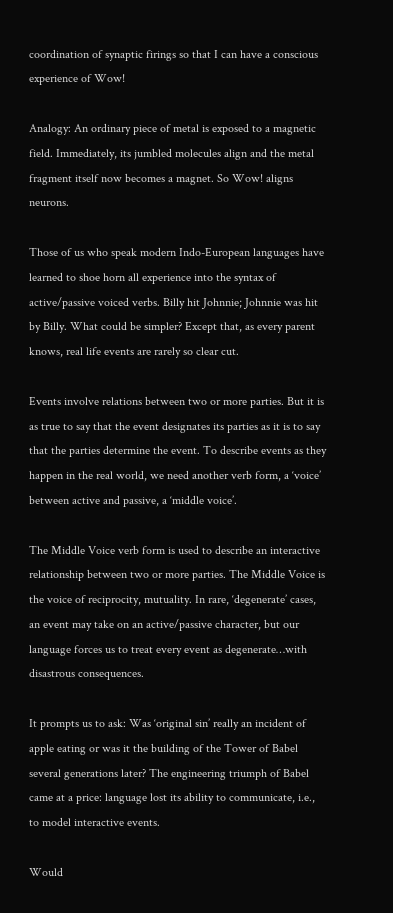coordination of synaptic firings so that I can have a conscious experience of Wow!

Analogy: An ordinary piece of metal is exposed to a magnetic field. Immediately, its jumbled molecules align and the metal fragment itself now becomes a magnet. So Wow! aligns neurons.

Those of us who speak modern Indo-European languages have learned to shoe horn all experience into the syntax of active/passive voiced verbs. Billy hit Johnnie; Johnnie was hit by Billy. What could be simpler? Except that, as every parent knows, real life events are rarely so clear cut.

Events involve relations between two or more parties. But it is as true to say that the event designates its parties as it is to say that the parties determine the event. To describe events as they happen in the real world, we need another verb form, a ‘voice’ between active and passive, a ‘middle voice’.

The Middle Voice verb form is used to describe an interactive relationship between two or more parties. The Middle Voice is the voice of reciprocity, mutuality. In rare, ‘degenerate’ cases, an event may take on an active/passive character, but our language forces us to treat every event as degenerate…with disastrous consequences.

It prompts us to ask: Was ‘original sin’ really an incident of apple eating or was it the building of the Tower of Babel several generations later? The engineering triumph of Babel came at a price: language lost its ability to communicate, i.e., to model interactive events.

Would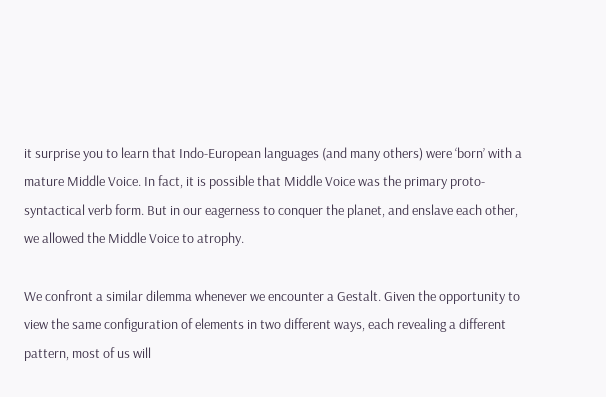it surprise you to learn that Indo-European languages (and many others) were ‘born’ with a mature Middle Voice. In fact, it is possible that Middle Voice was the primary proto-syntactical verb form. But in our eagerness to conquer the planet, and enslave each other, we allowed the Middle Voice to atrophy.

We confront a similar dilemma whenever we encounter a Gestalt. Given the opportunity to view the same configuration of elements in two different ways, each revealing a different pattern, most of us will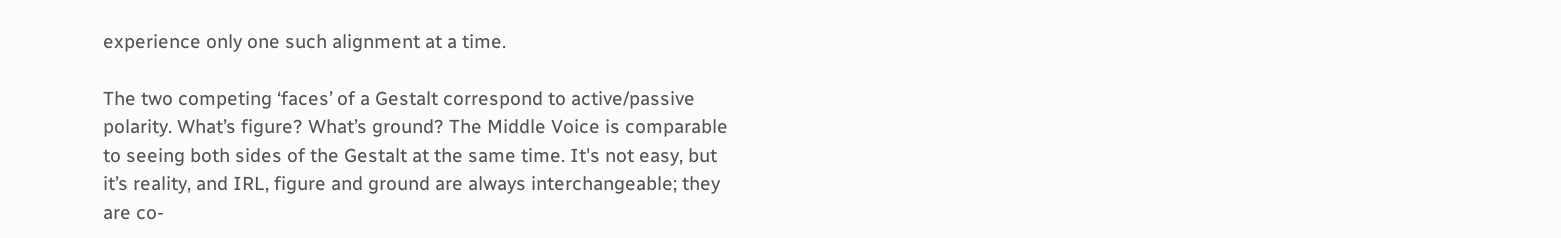experience only one such alignment at a time.

The two competing ‘faces’ of a Gestalt correspond to active/passive polarity. What’s figure? What’s ground? The Middle Voice is comparable to seeing both sides of the Gestalt at the same time. It's not easy, but it’s reality, and IRL, figure and ground are always interchangeable; they are co-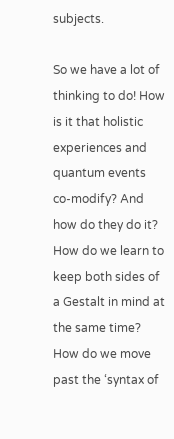subjects.

So we have a lot of thinking to do! How is it that holistic experiences and quantum events co-modify? And how do they do it? How do we learn to keep both sides of a Gestalt in mind at the same time? How do we move past the ‘syntax of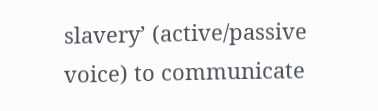slavery’ (active/passive voice) to communicate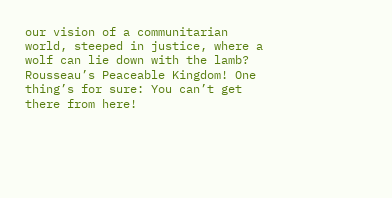our vision of a communitarian world, steeped in justice, where a wolf can lie down with the lamb? Rousseau’s Peaceable Kingdom! One thing’s for sure: You can’t get there from here!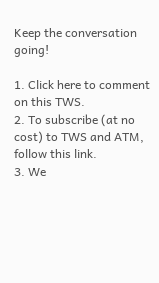Keep the conversation going!

1. Click here to comment on this TWS.
2. To subscribe (at no cost) to TWS and ATM, follow this link.
3. We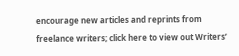encourage new articles and reprints from freelance writers; click here to view out Writers’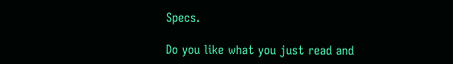Specs.

Do you like what you just read and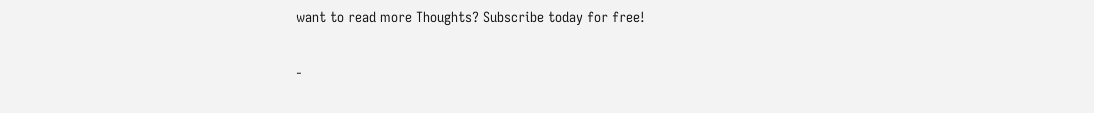want to read more Thoughts? Subscribe today for free!

-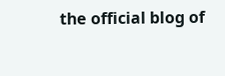the official blog of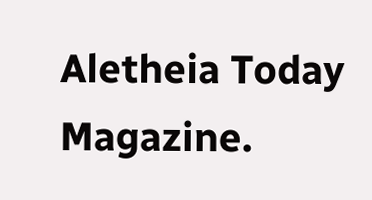Aletheia Today Magazine.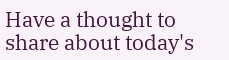Have a thought to share about today's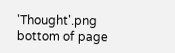'Thought'.png
bottom of page